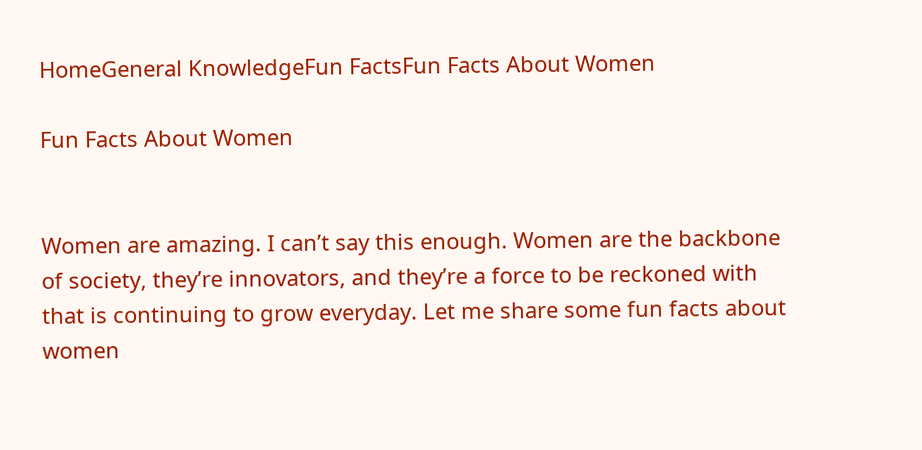HomeGeneral KnowledgeFun FactsFun Facts About Women

Fun Facts About Women


Women are amazing. I can’t say this enough. Women are the backbone of society, they’re innovators, and they’re a force to be reckoned with that is continuing to grow everyday. Let me share some fun facts about women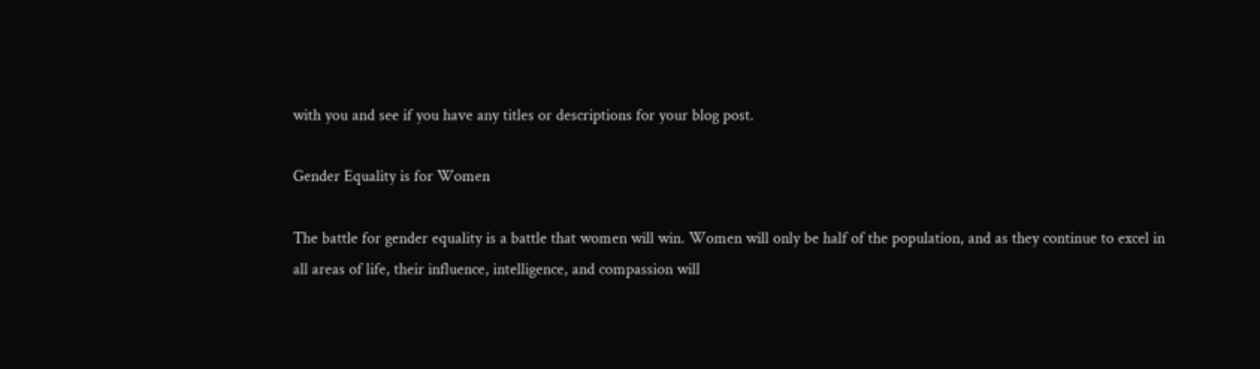with you and see if you have any titles or descriptions for your blog post.

Gender Equality is for Women

The battle for gender equality is a battle that women will win. Women will only be half of the population, and as they continue to excel in all areas of life, their influence, intelligence, and compassion will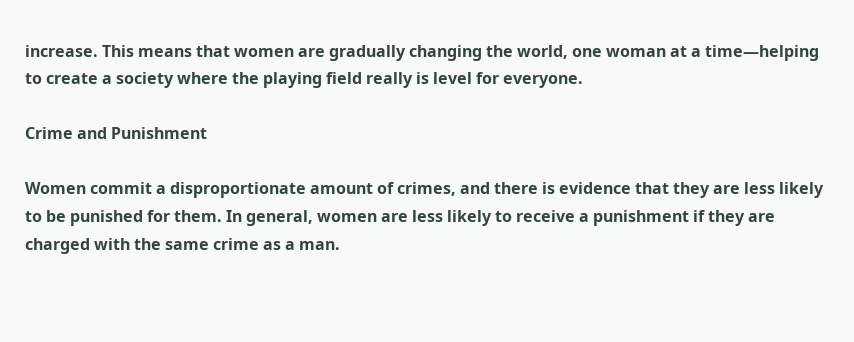increase. This means that women are gradually changing the world, one woman at a time—helping to create a society where the playing field really is level for everyone.

Crime and Punishment

Women commit a disproportionate amount of crimes, and there is evidence that they are less likely to be punished for them. In general, women are less likely to receive a punishment if they are charged with the same crime as a man.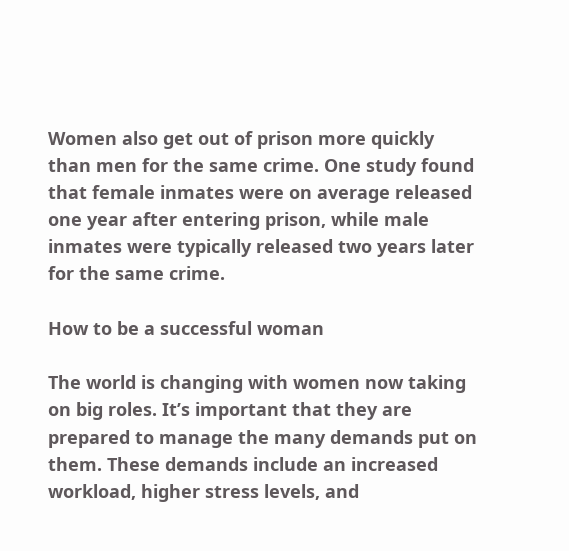Women also get out of prison more quickly than men for the same crime. One study found that female inmates were on average released one year after entering prison, while male inmates were typically released two years later for the same crime.

How to be a successful woman

The world is changing with women now taking on big roles. It’s important that they are prepared to manage the many demands put on them. These demands include an increased workload, higher stress levels, and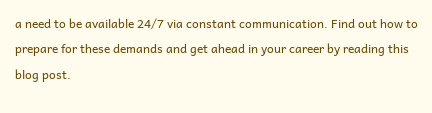a need to be available 24/7 via constant communication. Find out how to prepare for these demands and get ahead in your career by reading this blog post.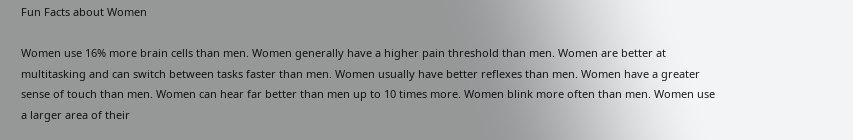Fun Facts about Women

Women use 16% more brain cells than men. Women generally have a higher pain threshold than men. Women are better at multitasking and can switch between tasks faster than men. Women usually have better reflexes than men. Women have a greater sense of touch than men. Women can hear far better than men up to 10 times more. Women blink more often than men. Women use a larger area of their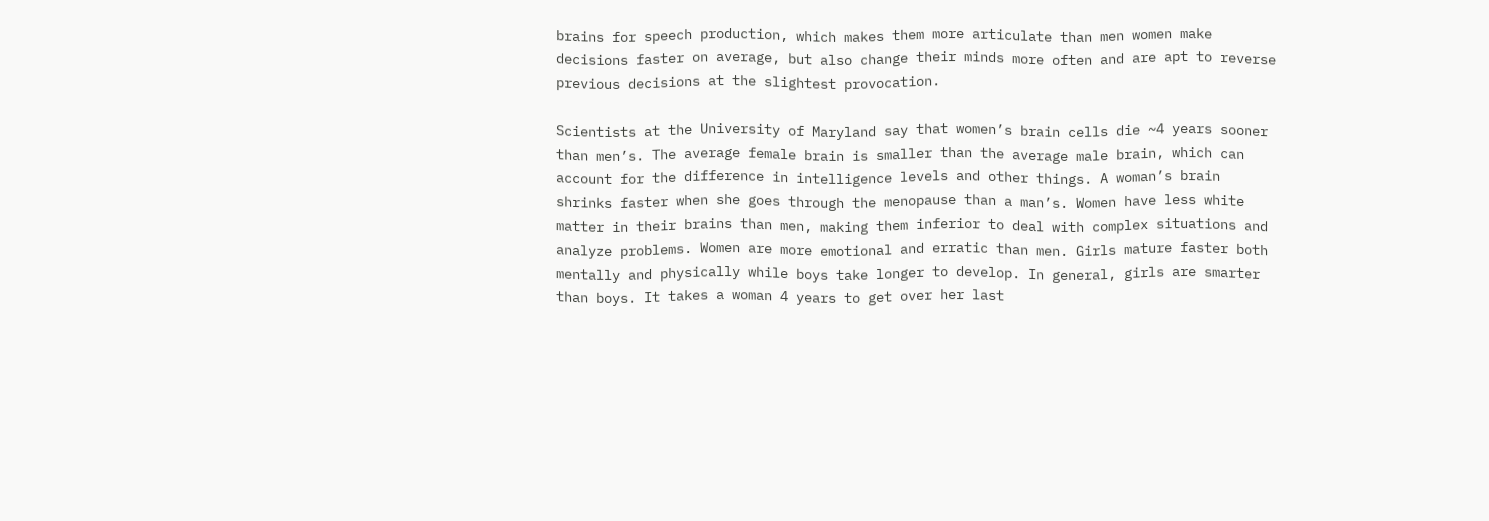brains for speech production, which makes them more articulate than men women make decisions faster on average, but also change their minds more often and are apt to reverse previous decisions at the slightest provocation.

Scientists at the University of Maryland say that women’s brain cells die ~4 years sooner than men’s. The average female brain is smaller than the average male brain, which can account for the difference in intelligence levels and other things. A woman’s brain shrinks faster when she goes through the menopause than a man’s. Women have less white matter in their brains than men, making them inferior to deal with complex situations and analyze problems. Women are more emotional and erratic than men. Girls mature faster both mentally and physically while boys take longer to develop. In general, girls are smarter than boys. It takes a woman 4 years to get over her last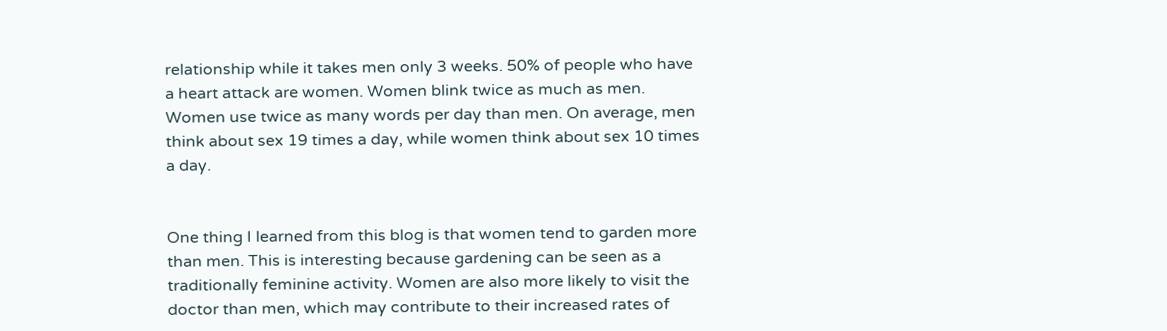relationship while it takes men only 3 weeks. 50% of people who have a heart attack are women. Women blink twice as much as men. Women use twice as many words per day than men. On average, men think about sex 19 times a day, while women think about sex 10 times a day.


One thing I learned from this blog is that women tend to garden more than men. This is interesting because gardening can be seen as a traditionally feminine activity. Women are also more likely to visit the doctor than men, which may contribute to their increased rates of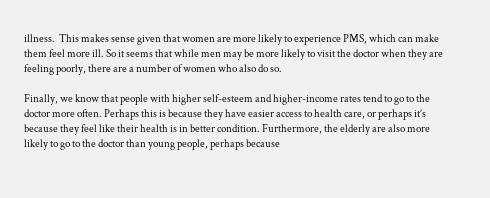illness.  This makes sense given that women are more likely to experience PMS, which can make them feel more ill. So it seems that while men may be more likely to visit the doctor when they are feeling poorly, there are a number of women who also do so.

Finally, we know that people with higher self-esteem and higher-income rates tend to go to the doctor more often. Perhaps this is because they have easier access to health care, or perhaps it’s because they feel like their health is in better condition. Furthermore, the elderly are also more likely to go to the doctor than young people, perhaps because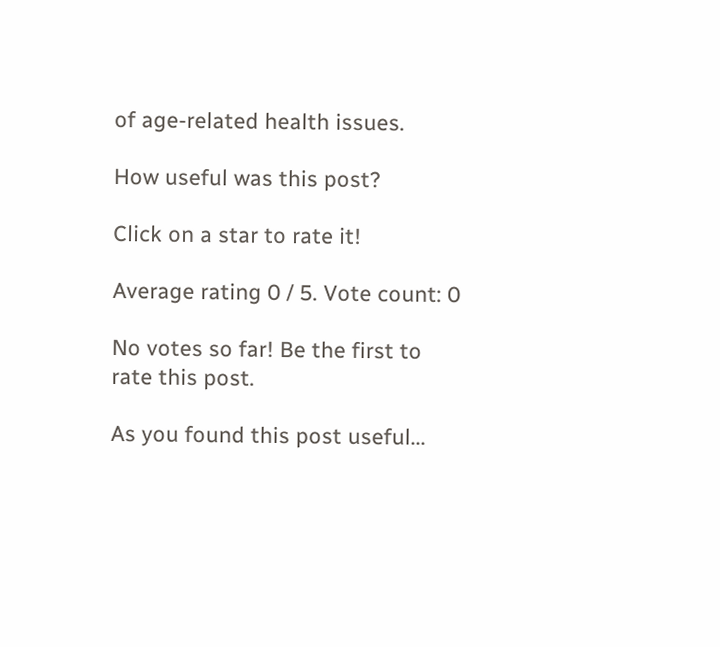of age-related health issues.

How useful was this post?

Click on a star to rate it!

Average rating 0 / 5. Vote count: 0

No votes so far! Be the first to rate this post.

As you found this post useful...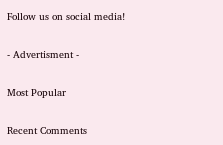Follow us on social media!

- Advertisment -

Most Popular

Recent Comments